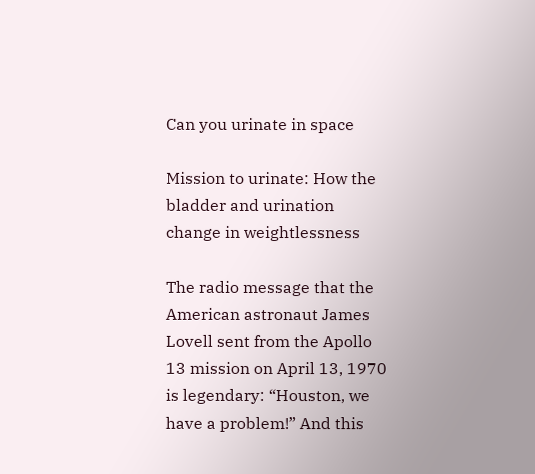Can you urinate in space

Mission to urinate: How the bladder and urination change in weightlessness

The radio message that the American astronaut James Lovell sent from the Apollo 13 mission on April 13, 1970 is legendary: “Houston, we have a problem!” And this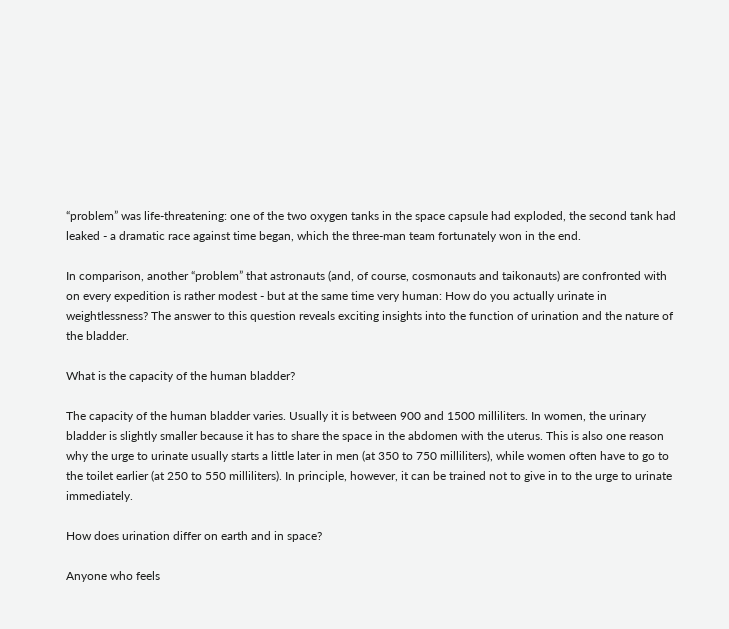“problem” was life-threatening: one of the two oxygen tanks in the space capsule had exploded, the second tank had leaked - a dramatic race against time began, which the three-man team fortunately won in the end.

In comparison, another “problem” that astronauts (and, of course, cosmonauts and taikonauts) are confronted with on every expedition is rather modest - but at the same time very human: How do you actually urinate in weightlessness? The answer to this question reveals exciting insights into the function of urination and the nature of the bladder.

What is the capacity of the human bladder?

The capacity of the human bladder varies. Usually it is between 900 and 1500 milliliters. In women, the urinary bladder is slightly smaller because it has to share the space in the abdomen with the uterus. This is also one reason why the urge to urinate usually starts a little later in men (at 350 to 750 milliliters), while women often have to go to the toilet earlier (at 250 to 550 milliliters). In principle, however, it can be trained not to give in to the urge to urinate immediately.

How does urination differ on earth and in space?

Anyone who feels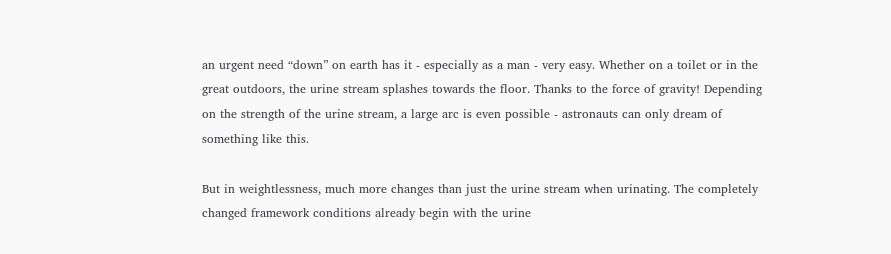an urgent need “down” on earth has it - especially as a man - very easy. Whether on a toilet or in the great outdoors, the urine stream splashes towards the floor. Thanks to the force of gravity! Depending on the strength of the urine stream, a large arc is even possible - astronauts can only dream of something like this.

But in weightlessness, much more changes than just the urine stream when urinating. The completely changed framework conditions already begin with the urine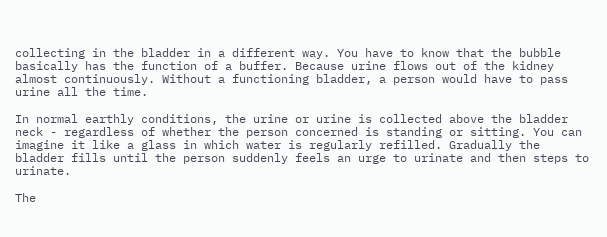collecting in the bladder in a different way. You have to know that the bubble basically has the function of a buffer. Because urine flows out of the kidney almost continuously. Without a functioning bladder, a person would have to pass urine all the time.

In normal earthly conditions, the urine or urine is collected above the bladder neck - regardless of whether the person concerned is standing or sitting. You can imagine it like a glass in which water is regularly refilled. Gradually the bladder fills until the person suddenly feels an urge to urinate and then steps to urinate.

The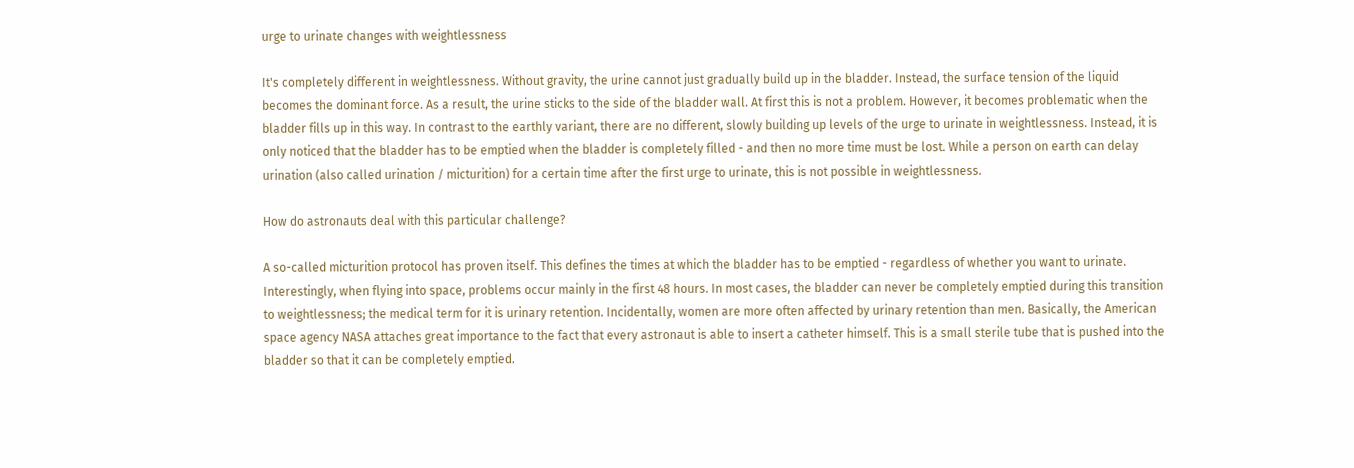urge to urinate changes with weightlessness

It's completely different in weightlessness. Without gravity, the urine cannot just gradually build up in the bladder. Instead, the surface tension of the liquid becomes the dominant force. As a result, the urine sticks to the side of the bladder wall. At first this is not a problem. However, it becomes problematic when the bladder fills up in this way. In contrast to the earthly variant, there are no different, slowly building up levels of the urge to urinate in weightlessness. Instead, it is only noticed that the bladder has to be emptied when the bladder is completely filled - and then no more time must be lost. While a person on earth can delay urination (also called urination / micturition) for a certain time after the first urge to urinate, this is not possible in weightlessness.

How do astronauts deal with this particular challenge?

A so-called micturition protocol has proven itself. This defines the times at which the bladder has to be emptied - regardless of whether you want to urinate. Interestingly, when flying into space, problems occur mainly in the first 48 hours. In most cases, the bladder can never be completely emptied during this transition to weightlessness; the medical term for it is urinary retention. Incidentally, women are more often affected by urinary retention than men. Basically, the American space agency NASA attaches great importance to the fact that every astronaut is able to insert a catheter himself. This is a small sterile tube that is pushed into the bladder so that it can be completely emptied.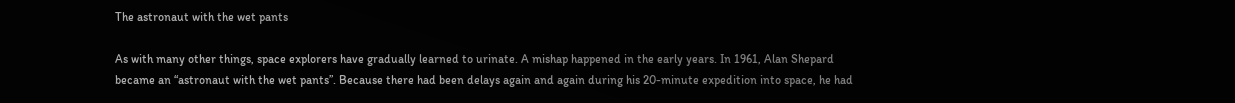The astronaut with the wet pants

As with many other things, space explorers have gradually learned to urinate. A mishap happened in the early years. In 1961, Alan Shepard became an “astronaut with the wet pants”. Because there had been delays again and again during his 20-minute expedition into space, he had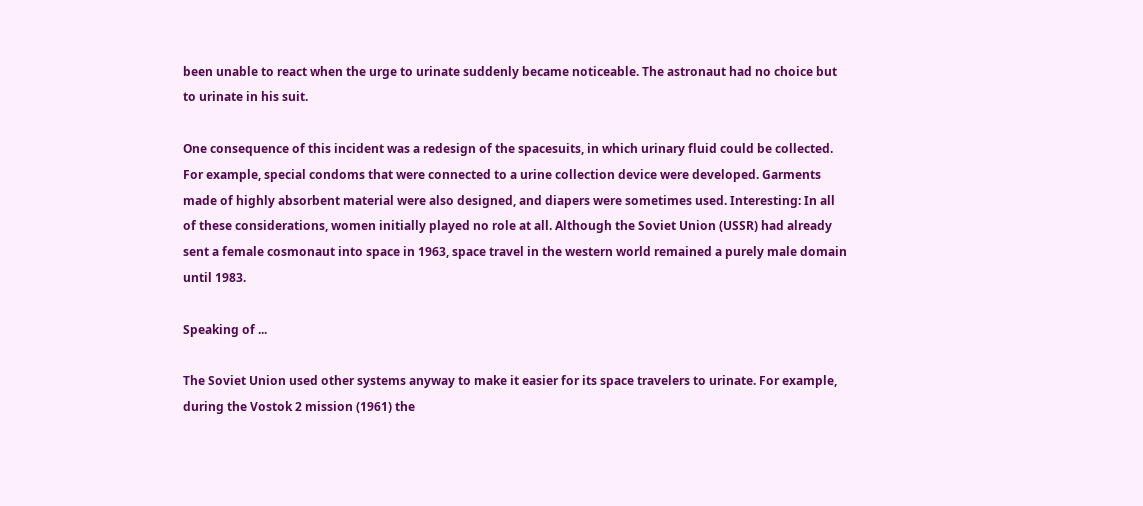been unable to react when the urge to urinate suddenly became noticeable. The astronaut had no choice but to urinate in his suit.

One consequence of this incident was a redesign of the spacesuits, in which urinary fluid could be collected. For example, special condoms that were connected to a urine collection device were developed. Garments made of highly absorbent material were also designed, and diapers were sometimes used. Interesting: In all of these considerations, women initially played no role at all. Although the Soviet Union (USSR) had already sent a female cosmonaut into space in 1963, space travel in the western world remained a purely male domain until 1983.

Speaking of ...

The Soviet Union used other systems anyway to make it easier for its space travelers to urinate. For example, during the Vostok 2 mission (1961) the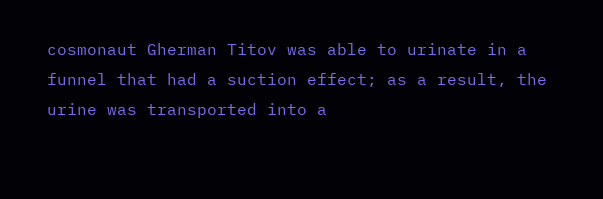cosmonaut Gherman Titov was able to urinate in a funnel that had a suction effect; as a result, the urine was transported into a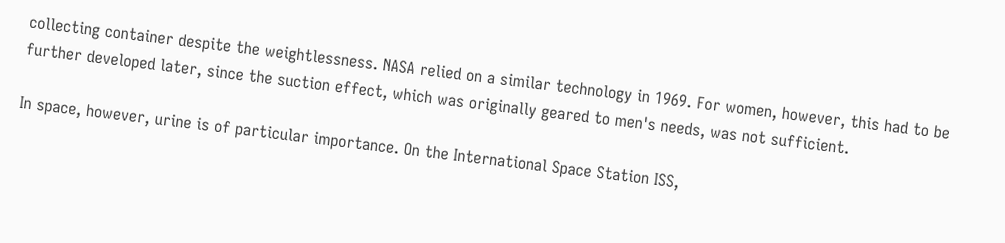collecting container despite the weightlessness. NASA relied on a similar technology in 1969. For women, however, this had to be further developed later, since the suction effect, which was originally geared to men's needs, was not sufficient.

In space, however, urine is of particular importance. On the International Space Station ISS,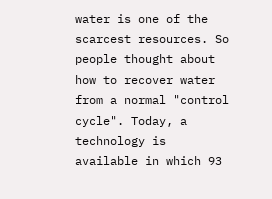water is one of the scarcest resources. So people thought about how to recover water from a normal "control cycle". Today, a technology is available in which 93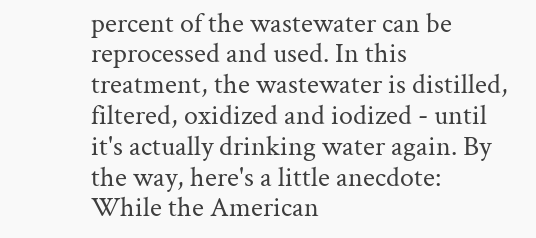percent of the wastewater can be reprocessed and used. In this treatment, the wastewater is distilled, filtered, oxidized and iodized - until it's actually drinking water again. By the way, here's a little anecdote: While the American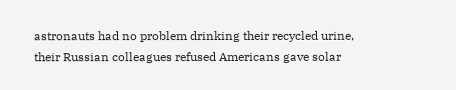astronauts had no problem drinking their recycled urine, their Russian colleagues refused Americans gave solar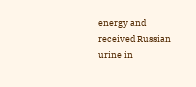energy and received Russian urine in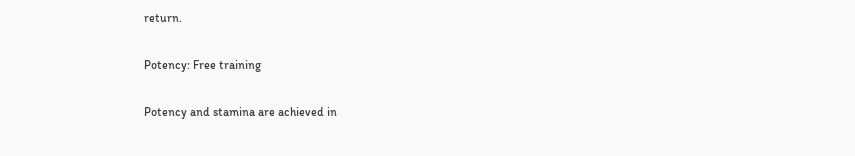return.

Potency: Free training

Potency and stamina are achieved in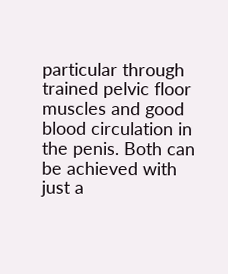particular through trained pelvic floor muscles and good blood circulation in the penis. Both can be achieved with just a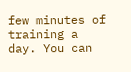few minutes of training a day. You can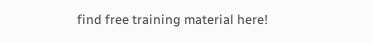find free training material here!